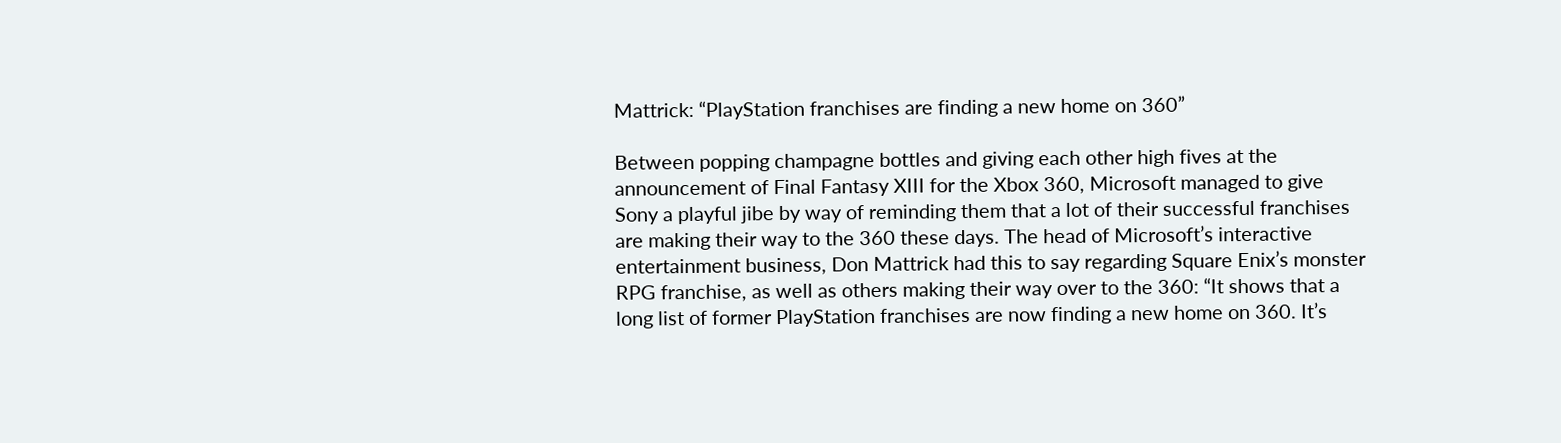Mattrick: “PlayStation franchises are finding a new home on 360”

Between popping champagne bottles and giving each other high fives at the announcement of Final Fantasy XIII for the Xbox 360, Microsoft managed to give Sony a playful jibe by way of reminding them that a lot of their successful franchises are making their way to the 360 these days. The head of Microsoft’s interactive entertainment business, Don Mattrick had this to say regarding Square Enix’s monster RPG franchise, as well as others making their way over to the 360: “It shows that a long list of former PlayStation franchises are now finding a new home on 360. It’s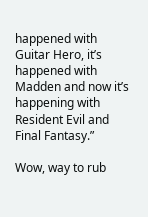happened with Guitar Hero, it’s happened with Madden and now it’s happening with Resident Evil and Final Fantasy.”

Wow, way to rub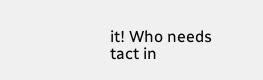it! Who needs tact in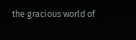the gracious world of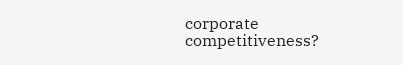corporate competitiveness?